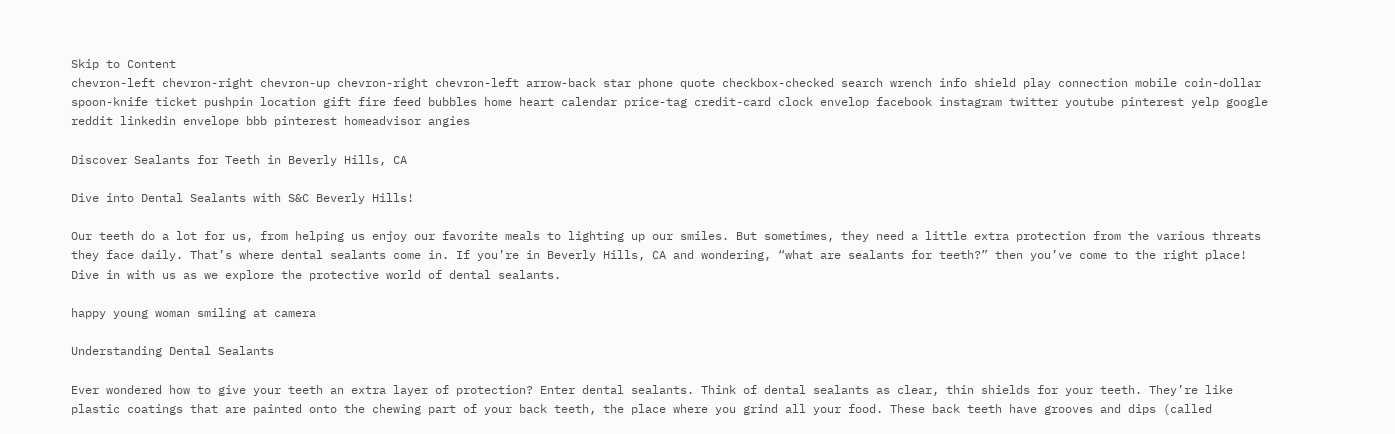Skip to Content
chevron-left chevron-right chevron-up chevron-right chevron-left arrow-back star phone quote checkbox-checked search wrench info shield play connection mobile coin-dollar spoon-knife ticket pushpin location gift fire feed bubbles home heart calendar price-tag credit-card clock envelop facebook instagram twitter youtube pinterest yelp google reddit linkedin envelope bbb pinterest homeadvisor angies

Discover Sealants for Teeth in Beverly Hills, CA

Dive into Dental Sealants with S&C Beverly Hills!

Our teeth do a lot for us, from helping us enjoy our favorite meals to lighting up our smiles. But sometimes, they need a little extra protection from the various threats they face daily. That’s where dental sealants come in. If you’re in Beverly Hills, CA and wondering, “what are sealants for teeth?” then you’ve come to the right place! Dive in with us as we explore the protective world of dental sealants.

happy young woman smiling at camera

Understanding Dental Sealants

Ever wondered how to give your teeth an extra layer of protection? Enter dental sealants. Think of dental sealants as clear, thin shields for your teeth. They’re like plastic coatings that are painted onto the chewing part of your back teeth, the place where you grind all your food. These back teeth have grooves and dips (called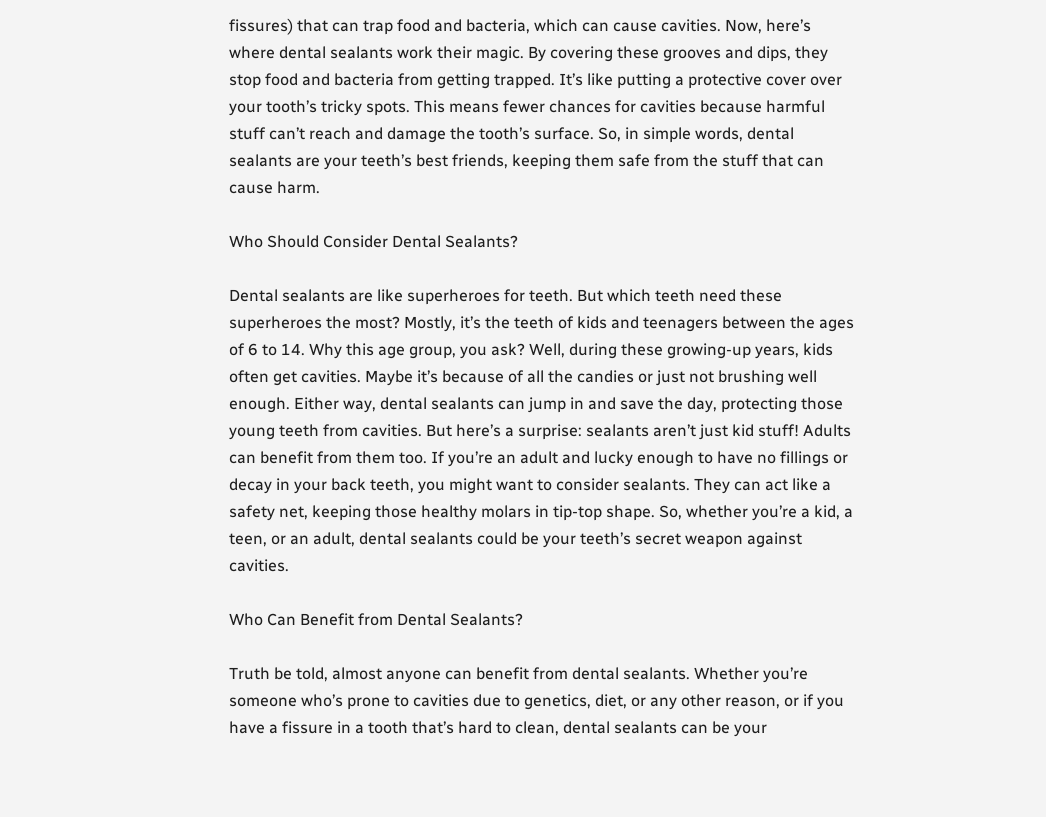fissures) that can trap food and bacteria, which can cause cavities. Now, here’s where dental sealants work their magic. By covering these grooves and dips, they stop food and bacteria from getting trapped. It’s like putting a protective cover over your tooth’s tricky spots. This means fewer chances for cavities because harmful stuff can’t reach and damage the tooth’s surface. So, in simple words, dental sealants are your teeth’s best friends, keeping them safe from the stuff that can cause harm.

Who Should Consider Dental Sealants?

Dental sealants are like superheroes for teeth. But which teeth need these superheroes the most? Mostly, it’s the teeth of kids and teenagers between the ages of 6 to 14. Why this age group, you ask? Well, during these growing-up years, kids often get cavities. Maybe it’s because of all the candies or just not brushing well enough. Either way, dental sealants can jump in and save the day, protecting those young teeth from cavities. But here’s a surprise: sealants aren’t just kid stuff! Adults can benefit from them too. If you’re an adult and lucky enough to have no fillings or decay in your back teeth, you might want to consider sealants. They can act like a safety net, keeping those healthy molars in tip-top shape. So, whether you’re a kid, a teen, or an adult, dental sealants could be your teeth’s secret weapon against cavities.

Who Can Benefit from Dental Sealants?

Truth be told, almost anyone can benefit from dental sealants. Whether you’re someone who’s prone to cavities due to genetics, diet, or any other reason, or if you have a fissure in a tooth that’s hard to clean, dental sealants can be your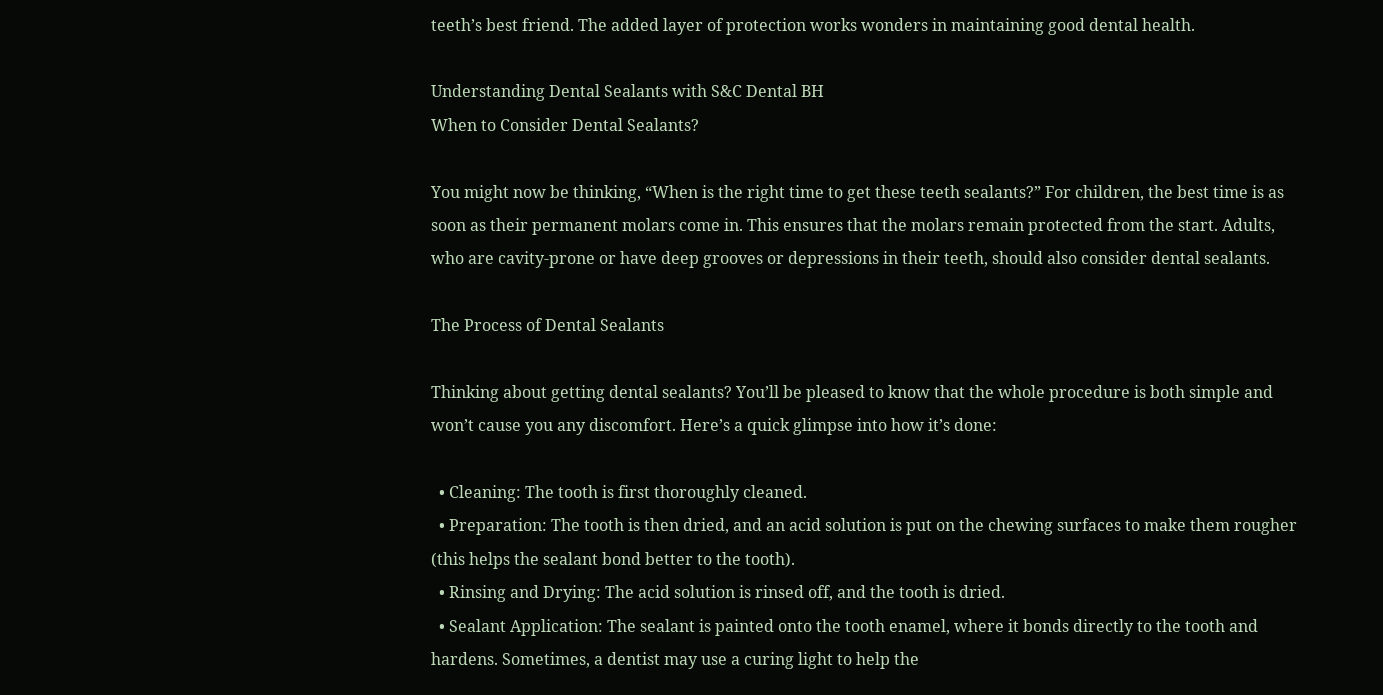teeth’s best friend. The added layer of protection works wonders in maintaining good dental health.

Understanding Dental Sealants with S&C Dental BH
When to Consider Dental Sealants?

You might now be thinking, “When is the right time to get these teeth sealants?” For children, the best time is as soon as their permanent molars come in. This ensures that the molars remain protected from the start. Adults, who are cavity-prone or have deep grooves or depressions in their teeth, should also consider dental sealants.

The Process of Dental Sealants

Thinking about getting dental sealants? You’ll be pleased to know that the whole procedure is both simple and won’t cause you any discomfort. Here’s a quick glimpse into how it’s done:

  • Cleaning: The tooth is first thoroughly cleaned.
  • Preparation: The tooth is then dried, and an acid solution is put on the chewing surfaces to make them rougher (this helps the sealant bond better to the tooth).
  • Rinsing and Drying: The acid solution is rinsed off, and the tooth is dried.
  • Sealant Application: The sealant is painted onto the tooth enamel, where it bonds directly to the tooth and hardens. Sometimes, a dentist may use a curing light to help the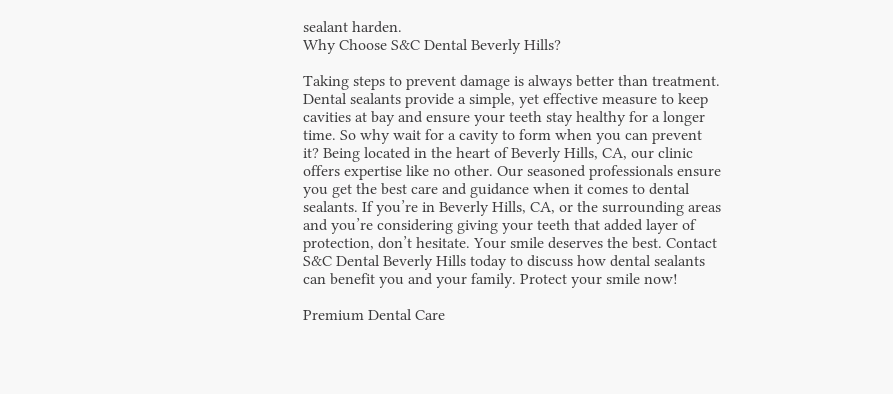sealant harden.
Why Choose S&C Dental Beverly Hills?

Taking steps to prevent damage is always better than treatment. Dental sealants provide a simple, yet effective measure to keep cavities at bay and ensure your teeth stay healthy for a longer time. So why wait for a cavity to form when you can prevent it? Being located in the heart of Beverly Hills, CA, our clinic offers expertise like no other. Our seasoned professionals ensure you get the best care and guidance when it comes to dental sealants. If you’re in Beverly Hills, CA, or the surrounding areas and you’re considering giving your teeth that added layer of protection, don’t hesitate. Your smile deserves the best. Contact S&C Dental Beverly Hills today to discuss how dental sealants can benefit you and your family. Protect your smile now!

Premium Dental Care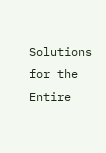Solutions for the Entire